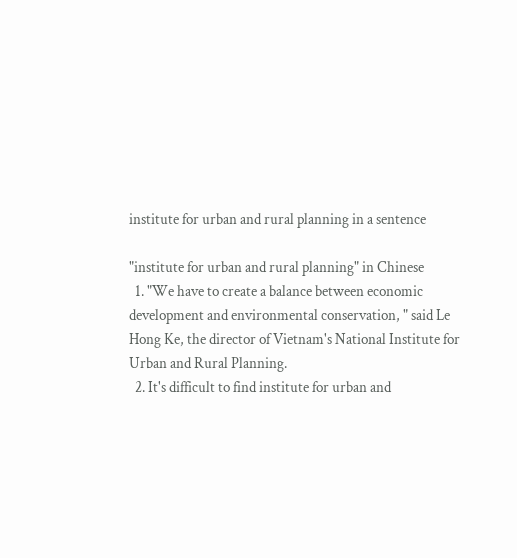institute for urban and rural planning in a sentence

"institute for urban and rural planning" in Chinese
  1. "We have to create a balance between economic development and environmental conservation, " said Le Hong Ke, the director of Vietnam's National Institute for Urban and Rural Planning.
  2. It's difficult to find institute for urban and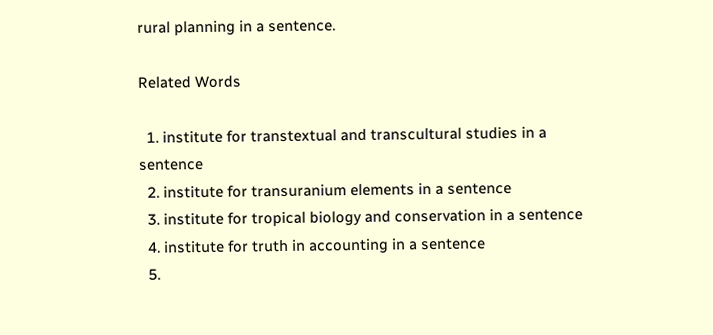rural planning in a sentence.

Related Words

  1. institute for transtextual and transcultural studies in a sentence
  2. institute for transuranium elements in a sentence
  3. institute for tropical biology and conservation in a sentence
  4. institute for truth in accounting in a sentence
  5.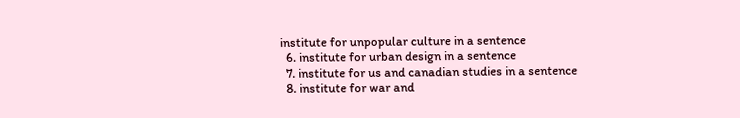institute for unpopular culture in a sentence
  6. institute for urban design in a sentence
  7. institute for us and canadian studies in a sentence
  8. institute for war and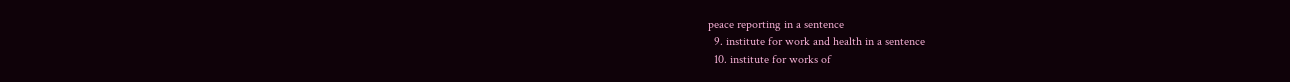peace reporting in a sentence
  9. institute for work and health in a sentence
  10. institute for works of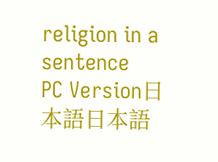religion in a sentence
PC Version日本語日本語